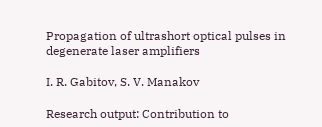Propagation of ultrashort optical pulses in degenerate laser amplifiers

I. R. Gabitov, S. V. Manakov

Research output: Contribution to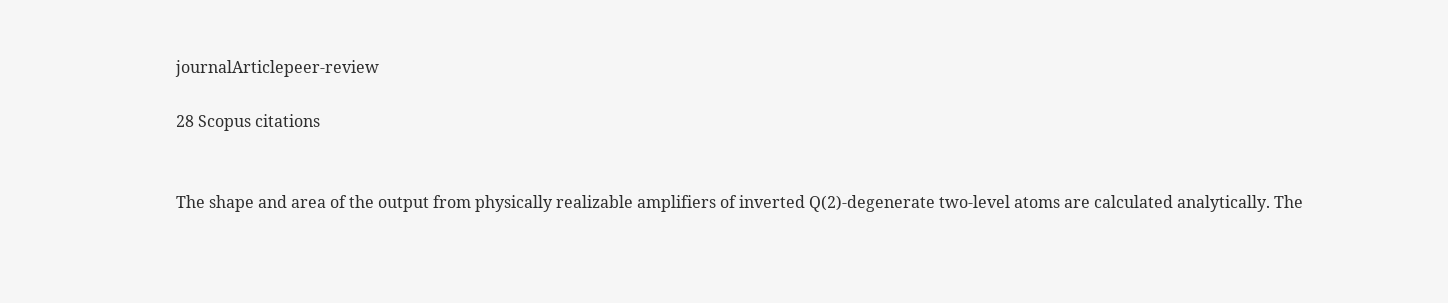journalArticlepeer-review

28 Scopus citations


The shape and area of the output from physically realizable amplifiers of inverted Q(2)-degenerate two-level atoms are calculated analytically. The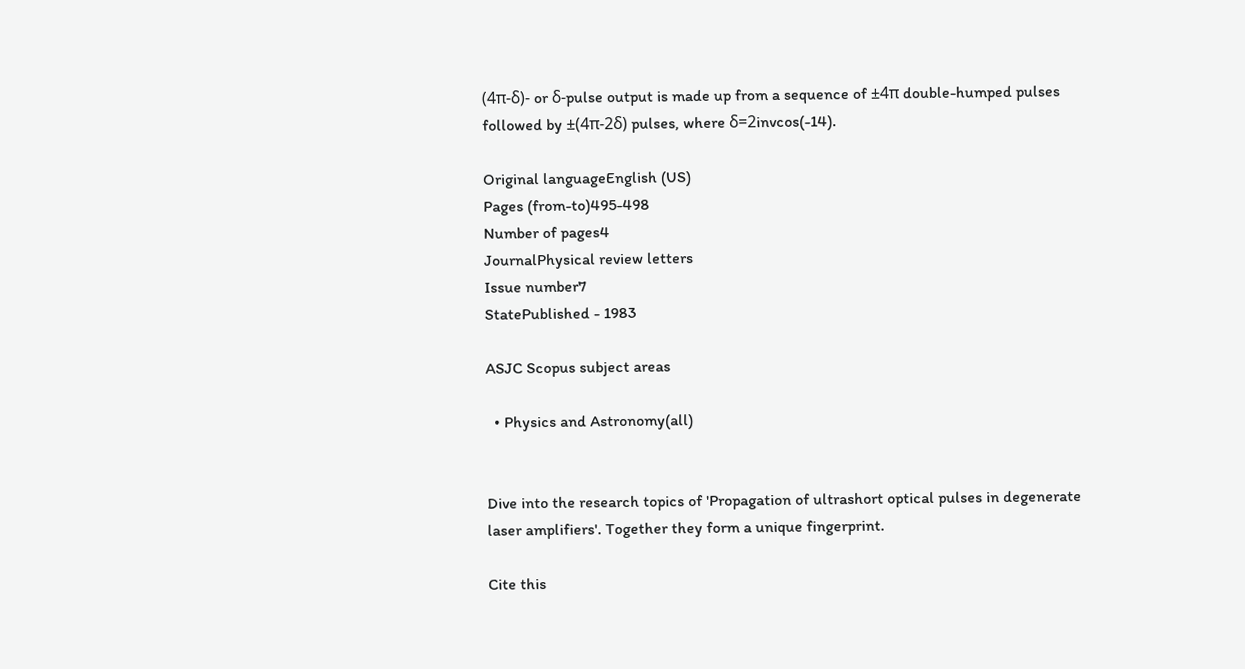(4π-δ)- or δ-pulse output is made up from a sequence of ±4π double-humped pulses followed by ±(4π-2δ) pulses, where δ=2invcos(-14).

Original languageEnglish (US)
Pages (from-to)495-498
Number of pages4
JournalPhysical review letters
Issue number7
StatePublished - 1983

ASJC Scopus subject areas

  • Physics and Astronomy(all)


Dive into the research topics of 'Propagation of ultrashort optical pulses in degenerate laser amplifiers'. Together they form a unique fingerprint.

Cite this